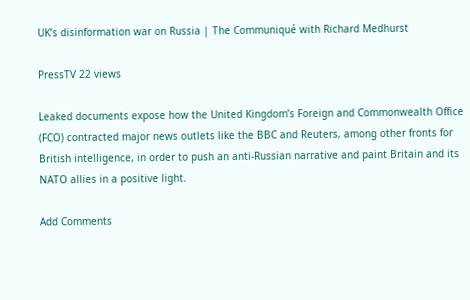UK’s disinformation war on Russia | The Communiqué with Richard Medhurst

PressTV 22 views

Leaked documents expose how the United Kingdom’s Foreign and Commonwealth Office (FCO) contracted major news outlets like the BBC and Reuters, among other fronts for British intelligence, in order to push an anti-Russian narrative and paint Britain and its NATO allies in a positive light.

Add Comments